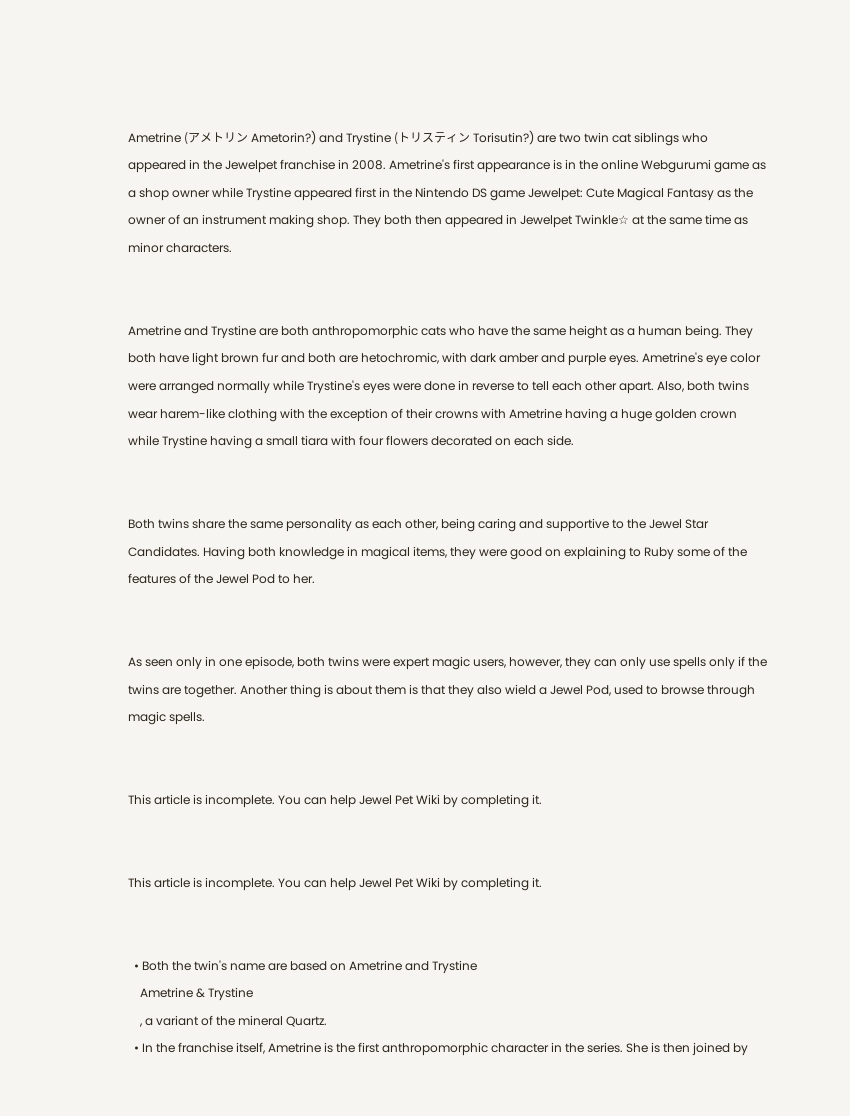Ametrine (アメトリン Ametorin?) and Trystine (トリスティン Torisutin?) are two twin cat siblings who appeared in the Jewelpet franchise in 2008. Ametrine's first appearance is in the online Webgurumi game as a shop owner while Trystine appeared first in the Nintendo DS game Jewelpet: Cute Magical Fantasy as the owner of an instrument making shop. They both then appeared in Jewelpet Twinkle☆ at the same time as minor characters.


Ametrine and Trystine are both anthropomorphic cats who have the same height as a human being. They both have light brown fur and both are hetochromic, with dark amber and purple eyes. Ametrine's eye color were arranged normally while Trystine's eyes were done in reverse to tell each other apart. Also, both twins wear harem-like clothing with the exception of their crowns with Ametrine having a huge golden crown while Trystine having a small tiara with four flowers decorated on each side.


Both twins share the same personality as each other, being caring and supportive to the Jewel Star Candidates. Having both knowledge in magical items, they were good on explaining to Ruby some of the features of the Jewel Pod to her.


As seen only in one episode, both twins were expert magic users, however, they can only use spells only if the twins are together. Another thing is about them is that they also wield a Jewel Pod, used to browse through magic spells.


This article is incomplete. You can help Jewel Pet Wiki by completing it.


This article is incomplete. You can help Jewel Pet Wiki by completing it.


  • Both the twin's name are based on Ametrine and Trystine
    Ametrine & Trystine
    , a variant of the mineral Quartz.
  • In the franchise itself, Ametrine is the first anthropomorphic character in the series. She is then joined by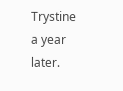Trystine a year later.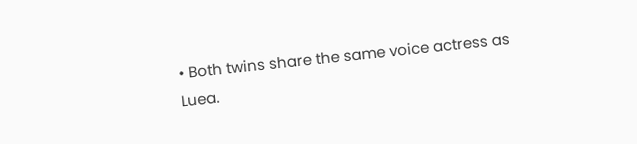• Both twins share the same voice actress as Luea.